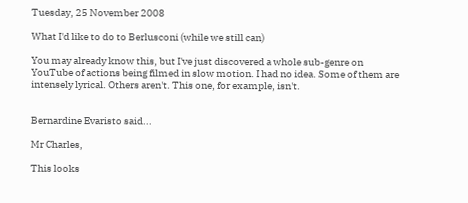Tuesday, 25 November 2008

What I'd like to do to Berlusconi (while we still can)

You may already know this, but I've just discovered a whole sub-genre on YouTube of actions being filmed in slow motion. I had no idea. Some of them are intensely lyrical. Others aren't. This one, for example, isn't.


Bernardine Evaristo said...

Mr Charles,

This looks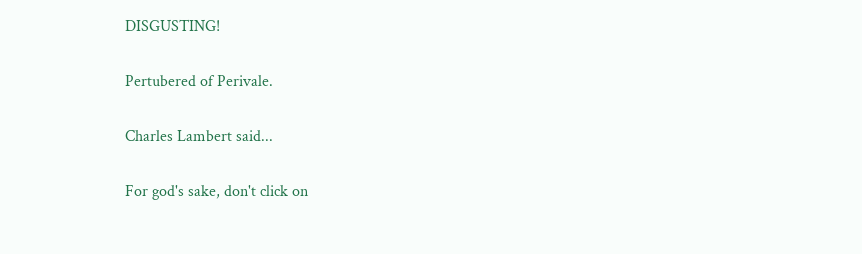DISGUSTING!

Pertubered of Perivale.

Charles Lambert said...

For god's sake, don't click on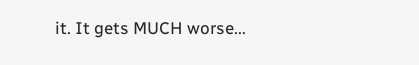it. It gets MUCH worse...